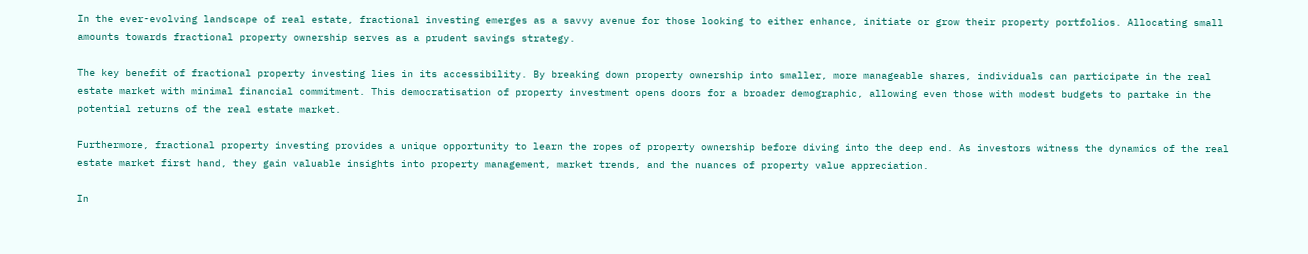In the ever-evolving landscape of real estate, fractional investing emerges as a savvy avenue for those looking to either enhance, initiate or grow their property portfolios. Allocating small amounts towards fractional property ownership serves as a prudent savings strategy.

The key benefit of fractional property investing lies in its accessibility. By breaking down property ownership into smaller, more manageable shares, individuals can participate in the real estate market with minimal financial commitment. This democratisation of property investment opens doors for a broader demographic, allowing even those with modest budgets to partake in the potential returns of the real estate market.

Furthermore, fractional property investing provides a unique opportunity to learn the ropes of property ownership before diving into the deep end. As investors witness the dynamics of the real estate market first hand, they gain valuable insights into property management, market trends, and the nuances of property value appreciation.

In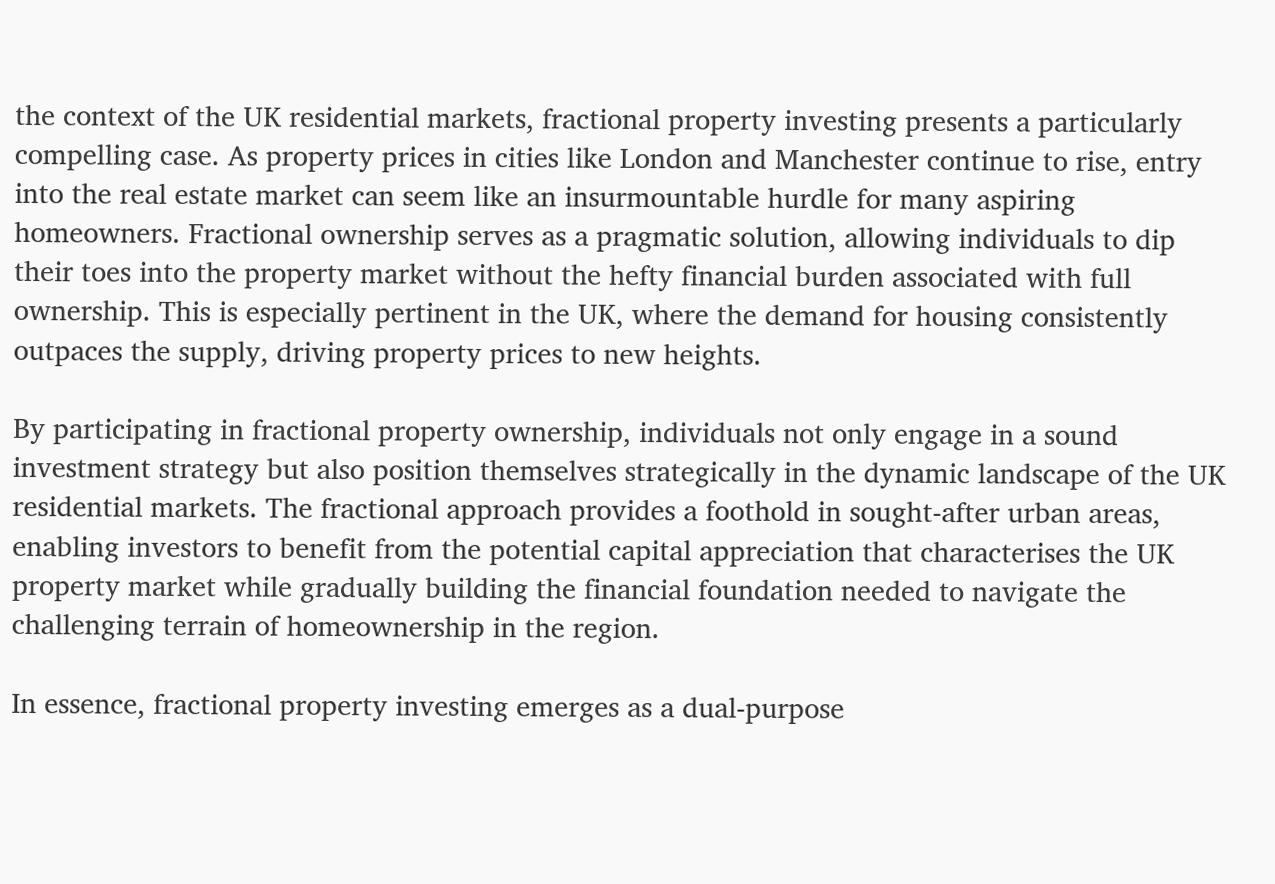the context of the UK residential markets, fractional property investing presents a particularly compelling case. As property prices in cities like London and Manchester continue to rise, entry into the real estate market can seem like an insurmountable hurdle for many aspiring homeowners. Fractional ownership serves as a pragmatic solution, allowing individuals to dip their toes into the property market without the hefty financial burden associated with full ownership. This is especially pertinent in the UK, where the demand for housing consistently outpaces the supply, driving property prices to new heights.

By participating in fractional property ownership, individuals not only engage in a sound investment strategy but also position themselves strategically in the dynamic landscape of the UK residential markets. The fractional approach provides a foothold in sought-after urban areas, enabling investors to benefit from the potential capital appreciation that characterises the UK property market while gradually building the financial foundation needed to navigate the challenging terrain of homeownership in the region.

In essence, fractional property investing emerges as a dual-purpose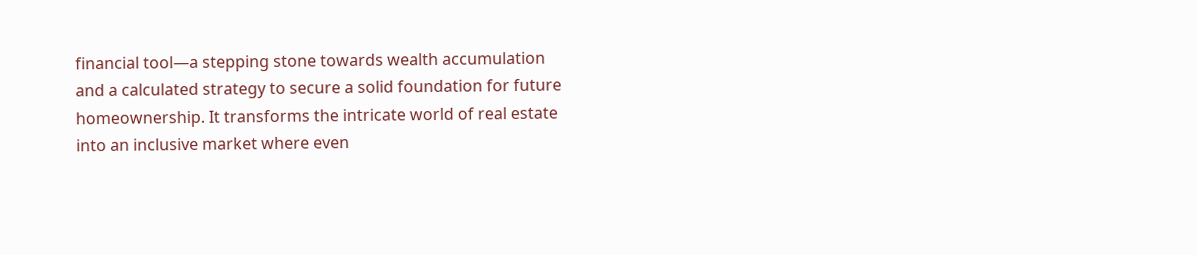financial tool—a stepping stone towards wealth accumulation and a calculated strategy to secure a solid foundation for future homeownership. It transforms the intricate world of real estate into an inclusive market where even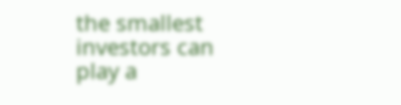the smallest investors can play a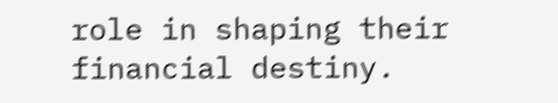role in shaping their financial destiny.